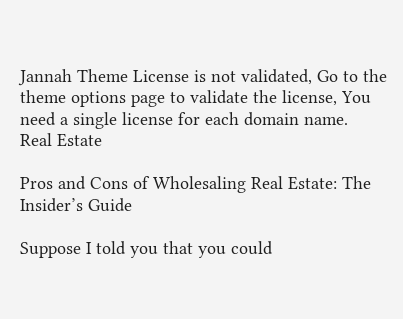Jannah Theme License is not validated, Go to the theme options page to validate the license, You need a single license for each domain name.
Real Estate

Pros and Cons of Wholesaling Real Estate: The Insider’s Guide

Suppose I told you that you could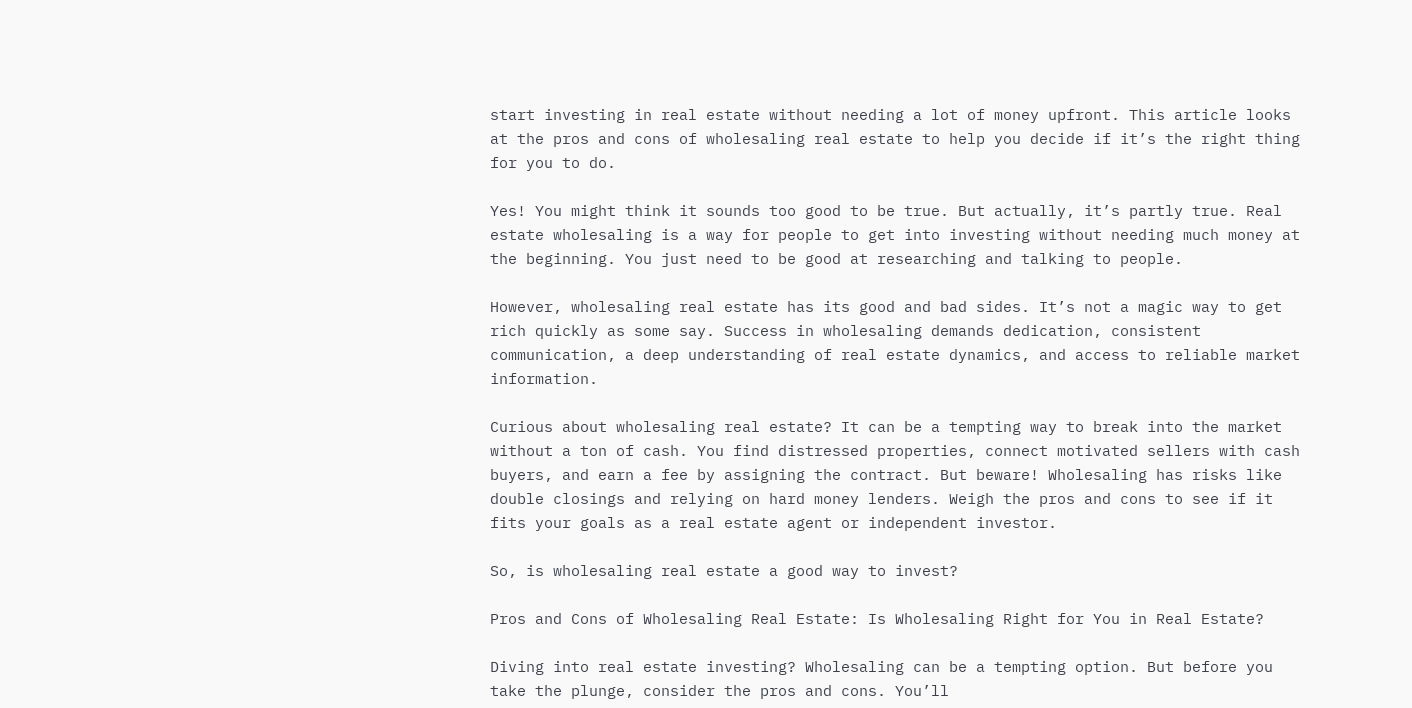start investing in real estate without needing a lot of money upfront. This article looks at the pros and cons of wholesaling real estate to help you decide if it’s the right thing for you to do.

Yes! You might think it sounds too good to be true. But actually, it’s partly true. Real estate wholesaling is a way for people to get into investing without needing much money at the beginning. You just need to be good at researching and talking to people.

However, wholesaling real estate has its good and bad sides. It’s not a magic way to get rich quickly as some say. Success in wholesaling demands dedication, consistent communication, a deep understanding of real estate dynamics, and access to reliable market information.

Curious about wholesaling real estate? It can be a tempting way to break into the market without a ton of cash. You find distressed properties, connect motivated sellers with cash buyers, and earn a fee by assigning the contract. But beware! Wholesaling has risks like double closings and relying on hard money lenders. Weigh the pros and cons to see if it fits your goals as a real estate agent or independent investor.

So, is wholesaling real estate a good way to invest?

Pros and Cons of Wholesaling Real Estate: Is Wholesaling Right for You in Real Estate?

Diving into real estate investing? Wholesaling can be a tempting option. But before you take the plunge, consider the pros and cons. You’ll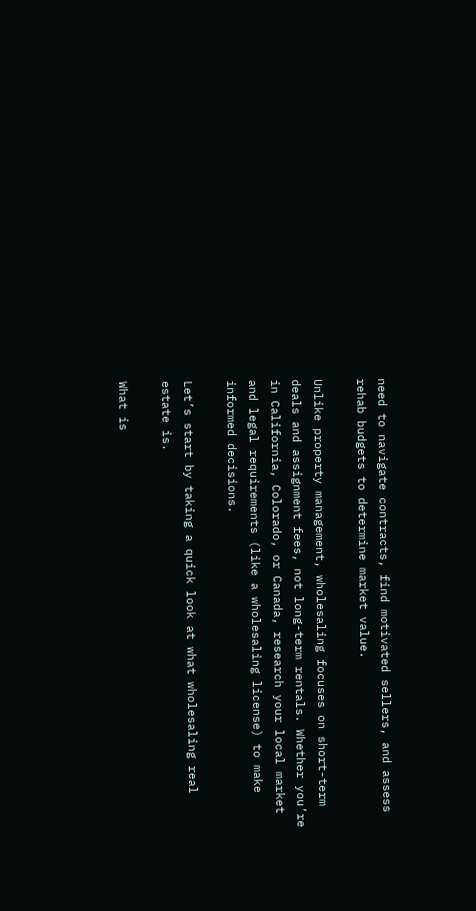need to navigate contracts, find motivated sellers, and assess rehab budgets to determine market value.

Unlike property management, wholesaling focuses on short-term deals and assignment fees, not long-term rentals. Whether you’re in California, Colorado, or Canada, research your local market and legal requirements (like a wholesaling license) to make informed decisions.

Let’s start by taking a quick look at what wholesaling real estate is.

What is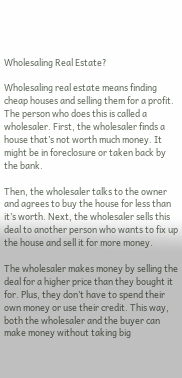Wholesaling Real Estate?

Wholesaling real estate means finding cheap houses and selling them for a profit. The person who does this is called a wholesaler. First, the wholesaler finds a house that’s not worth much money. It might be in foreclosure or taken back by the bank.

Then, the wholesaler talks to the owner and agrees to buy the house for less than it’s worth. Next, the wholesaler sells this deal to another person who wants to fix up the house and sell it for more money.

The wholesaler makes money by selling the deal for a higher price than they bought it for. Plus, they don’t have to spend their own money or use their credit. This way, both the wholesaler and the buyer can make money without taking big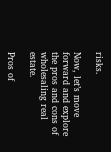risks.

Now, let’s move forward and explore the pros and cons of wholesaling real estate.

Pros of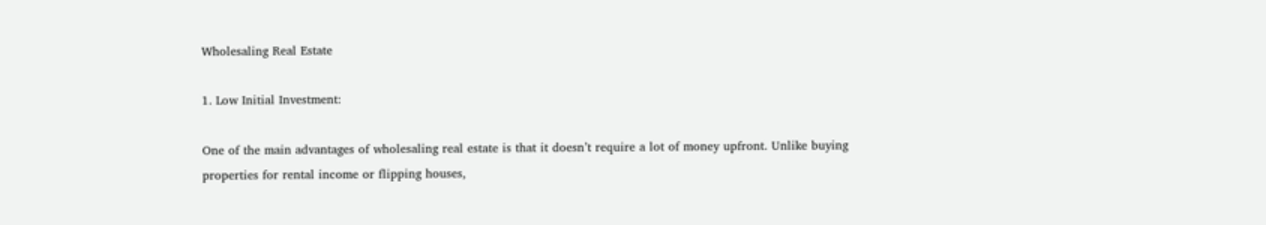Wholesaling Real Estate

1. Low Initial Investment:

One of the main advantages of wholesaling real estate is that it doesn’t require a lot of money upfront. Unlike buying properties for rental income or flipping houses,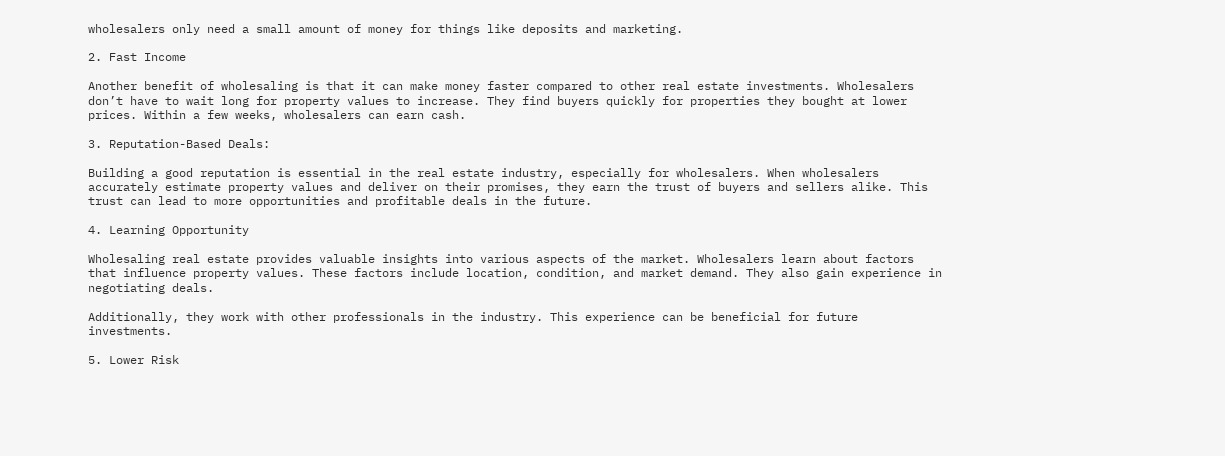wholesalers only need a small amount of money for things like deposits and marketing.

2. Fast Income

Another benefit of wholesaling is that it can make money faster compared to other real estate investments. Wholesalers don’t have to wait long for property values to increase. They find buyers quickly for properties they bought at lower prices. Within a few weeks, wholesalers can earn cash.

3. Reputation-Based Deals:

Building a good reputation is essential in the real estate industry, especially for wholesalers. When wholesalers accurately estimate property values and deliver on their promises, they earn the trust of buyers and sellers alike. This trust can lead to more opportunities and profitable deals in the future.

4. Learning Opportunity

Wholesaling real estate provides valuable insights into various aspects of the market. Wholesalers learn about factors that influence property values. These factors include location, condition, and market demand. They also gain experience in negotiating deals.

Additionally, they work with other professionals in the industry. This experience can be beneficial for future investments.

5. Lower Risk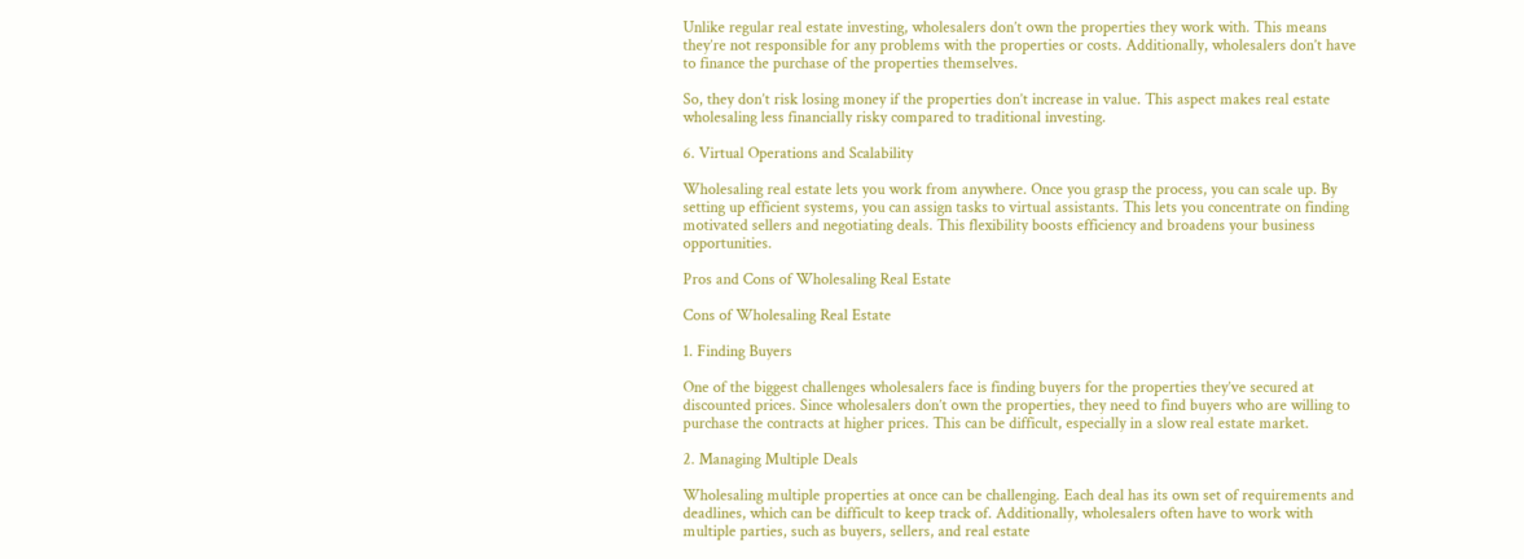Unlike regular real estate investing, wholesalers don’t own the properties they work with. This means they’re not responsible for any problems with the properties or costs. Additionally, wholesalers don’t have to finance the purchase of the properties themselves.

So, they don’t risk losing money if the properties don’t increase in value. This aspect makes real estate wholesaling less financially risky compared to traditional investing.

6. Virtual Operations and Scalability

Wholesaling real estate lets you work from anywhere. Once you grasp the process, you can scale up. By setting up efficient systems, you can assign tasks to virtual assistants. This lets you concentrate on finding motivated sellers and negotiating deals. This flexibility boosts efficiency and broadens your business opportunities.

Pros and Cons of Wholesaling Real Estate

Cons of Wholesaling Real Estate

1. Finding Buyers

One of the biggest challenges wholesalers face is finding buyers for the properties they’ve secured at discounted prices. Since wholesalers don’t own the properties, they need to find buyers who are willing to purchase the contracts at higher prices. This can be difficult, especially in a slow real estate market.

2. Managing Multiple Deals

Wholesaling multiple properties at once can be challenging. Each deal has its own set of requirements and deadlines, which can be difficult to keep track of. Additionally, wholesalers often have to work with multiple parties, such as buyers, sellers, and real estate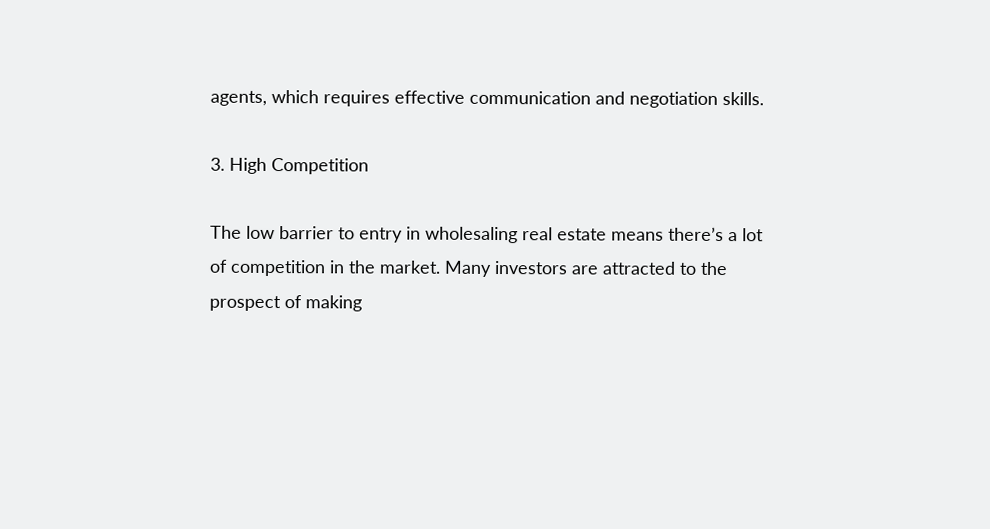agents, which requires effective communication and negotiation skills.

3. High Competition

The low barrier to entry in wholesaling real estate means there’s a lot of competition in the market. Many investors are attracted to the prospect of making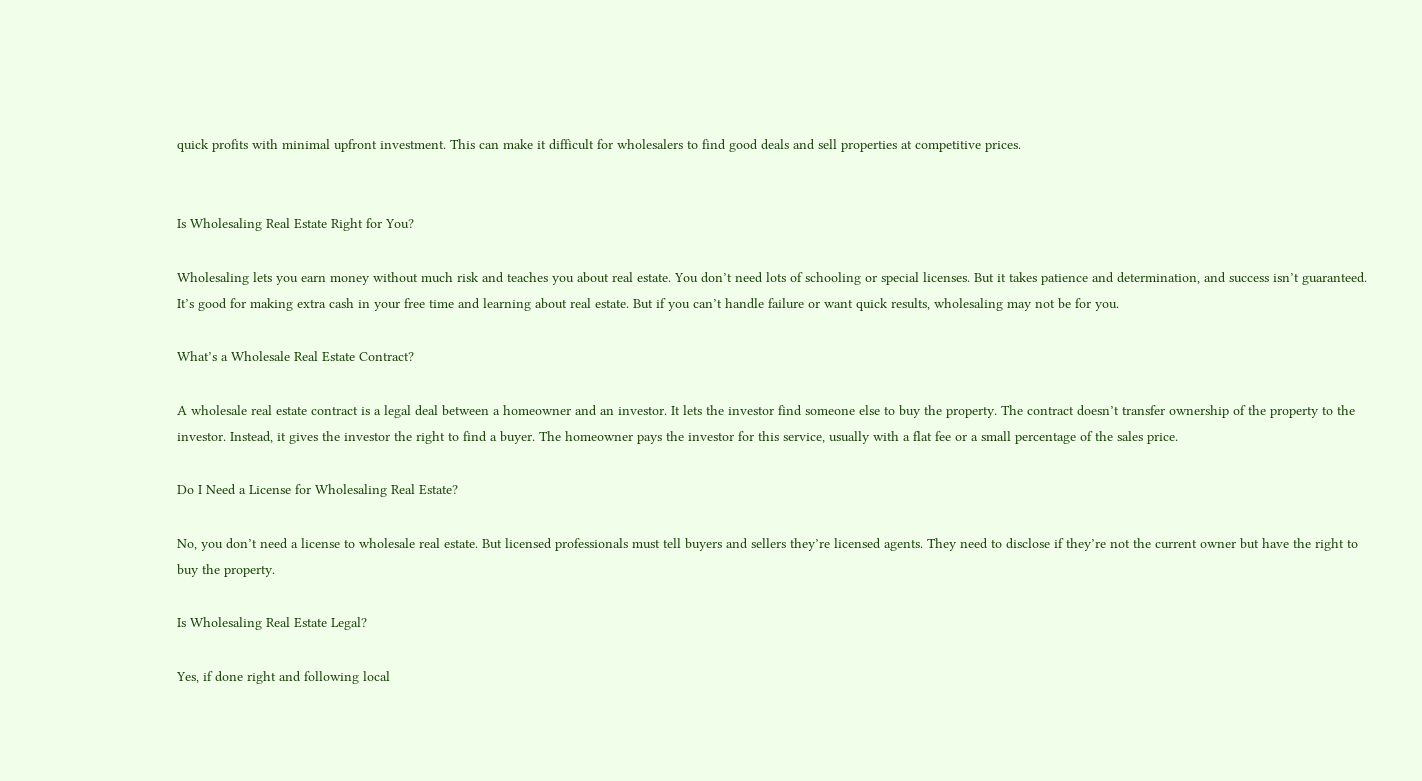quick profits with minimal upfront investment. This can make it difficult for wholesalers to find good deals and sell properties at competitive prices.


Is Wholesaling Real Estate Right for You?

Wholesaling lets you earn money without much risk and teaches you about real estate. You don’t need lots of schooling or special licenses. But it takes patience and determination, and success isn’t guaranteed. It’s good for making extra cash in your free time and learning about real estate. But if you can’t handle failure or want quick results, wholesaling may not be for you.

What’s a Wholesale Real Estate Contract?

A wholesale real estate contract is a legal deal between a homeowner and an investor. It lets the investor find someone else to buy the property. The contract doesn’t transfer ownership of the property to the investor. Instead, it gives the investor the right to find a buyer. The homeowner pays the investor for this service, usually with a flat fee or a small percentage of the sales price.

Do I Need a License for Wholesaling Real Estate?

No, you don’t need a license to wholesale real estate. But licensed professionals must tell buyers and sellers they’re licensed agents. They need to disclose if they’re not the current owner but have the right to buy the property.

Is Wholesaling Real Estate Legal?

Yes, if done right and following local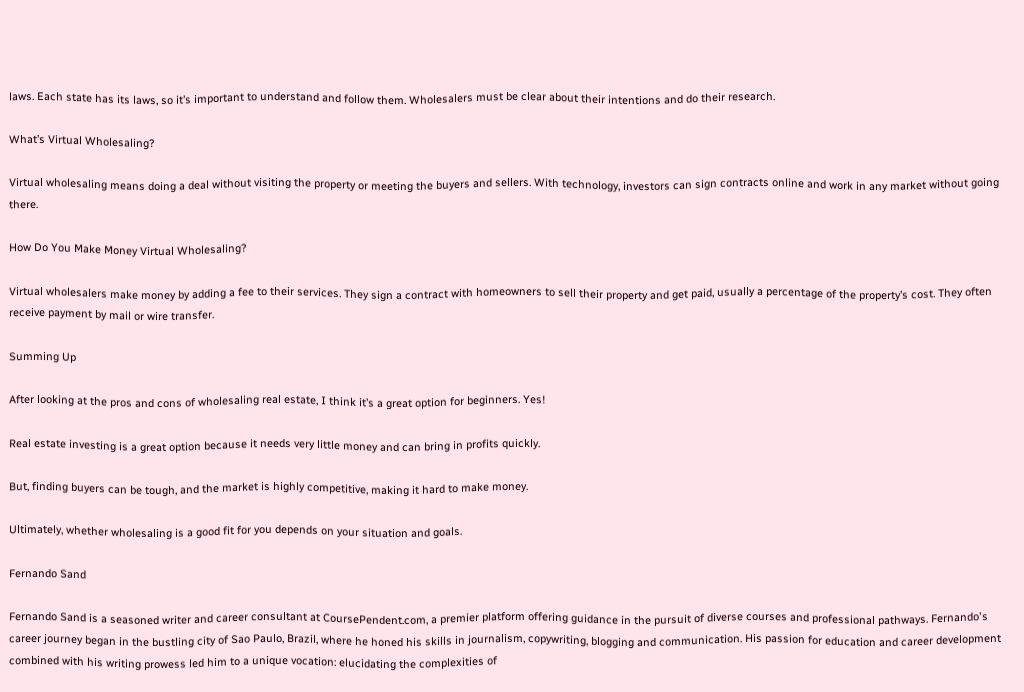laws. Each state has its laws, so it’s important to understand and follow them. Wholesalers must be clear about their intentions and do their research.

What’s Virtual Wholesaling?

Virtual wholesaling means doing a deal without visiting the property or meeting the buyers and sellers. With technology, investors can sign contracts online and work in any market without going there.

How Do You Make Money Virtual Wholesaling?

Virtual wholesalers make money by adding a fee to their services. They sign a contract with homeowners to sell their property and get paid, usually a percentage of the property’s cost. They often receive payment by mail or wire transfer.

Summing Up

After looking at the pros and cons of wholesaling real estate, I think it’s a great option for beginners. Yes!

Real estate investing is a great option because it needs very little money and can bring in profits quickly.

But, finding buyers can be tough, and the market is highly competitive, making it hard to make money.

Ultimately, whether wholesaling is a good fit for you depends on your situation and goals.

Fernando Sand

Fernando Sand is a seasoned writer and career consultant at CoursePendent.com, a premier platform offering guidance in the pursuit of diverse courses and professional pathways. Fernando's career journey began in the bustling city of Sao Paulo, Brazil, where he honed his skills in journalism, copywriting, blogging and communication. His passion for education and career development combined with his writing prowess led him to a unique vocation: elucidating the complexities of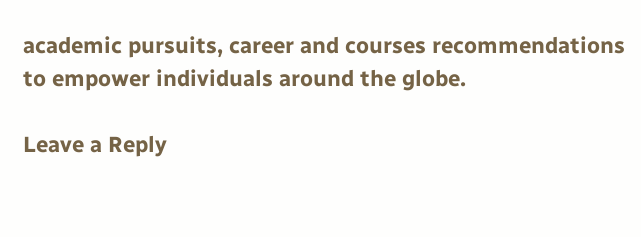academic pursuits, career and courses recommendations to empower individuals around the globe.

Leave a Reply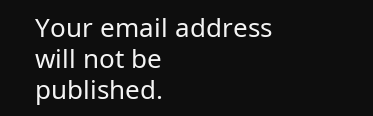Your email address will not be published.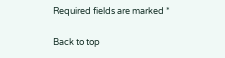Required fields are marked *

Back to top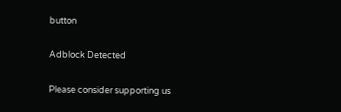button

Adblock Detected

Please consider supporting us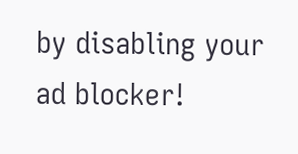by disabling your ad blocker!